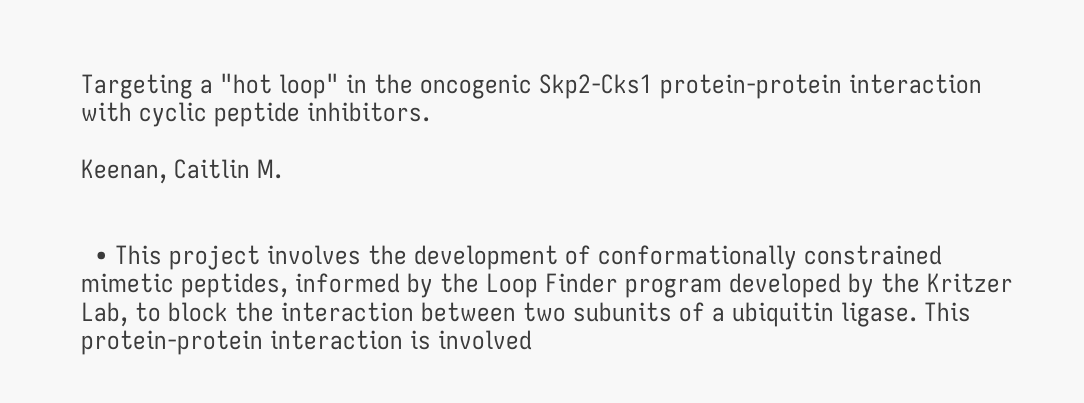Targeting a "hot loop" in the oncogenic Skp2-Cks1 protein-protein interaction with cyclic peptide inhibitors.

Keenan, Caitlin M.


  • This project involves the development of conformationally constrained mimetic peptides, informed by the Loop Finder program developed by the Kritzer Lab, to block the interaction between two subunits of a ubiquitin ligase. This protein-protein interaction is involved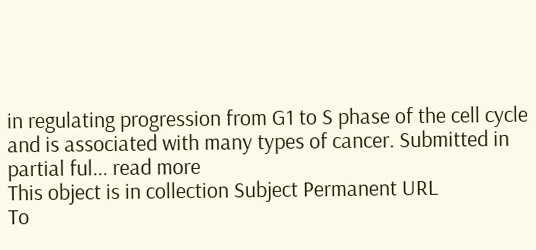in regulating progression from G1 to S phase of the cell cycle and is associated with many types of cancer. Submitted in partial ful... read more
This object is in collection Subject Permanent URL
To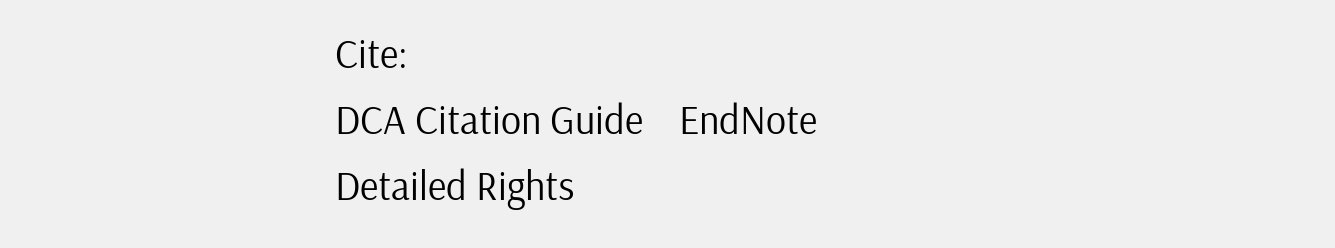Cite:
DCA Citation Guide    EndNote
Detailed Rights